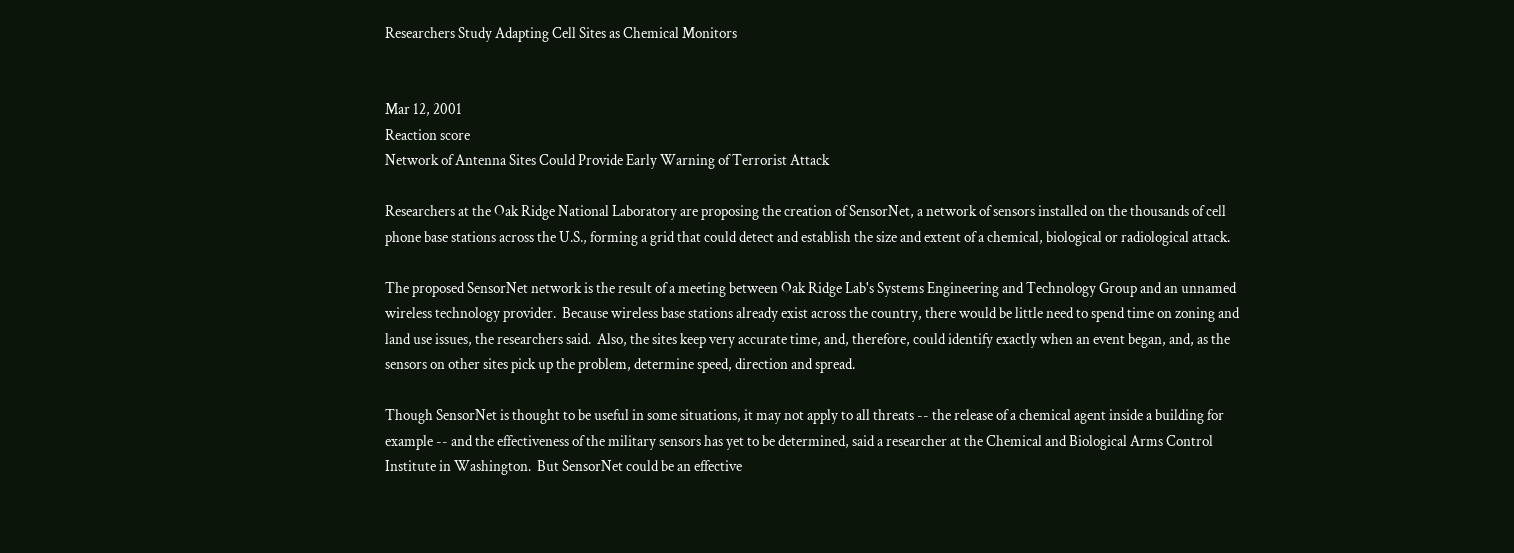Researchers Study Adapting Cell Sites as Chemical Monitors


Mar 12, 2001
Reaction score
Network of Antenna Sites Could Provide Early Warning of Terrorist Attack

Researchers at the Oak Ridge National Laboratory are proposing the creation of SensorNet, a network of sensors installed on the thousands of cell phone base stations across the U.S., forming a grid that could detect and establish the size and extent of a chemical, biological or radiological attack.

The proposed SensorNet network is the result of a meeting between Oak Ridge Lab's Systems Engineering and Technology Group and an unnamed wireless technology provider.  Because wireless base stations already exist across the country, there would be little need to spend time on zoning and land use issues, the researchers said.  Also, the sites keep very accurate time, and, therefore, could identify exactly when an event began, and, as the sensors on other sites pick up the problem, determine speed, direction and spread.

Though SensorNet is thought to be useful in some situations, it may not apply to all threats -- the release of a chemical agent inside a building for example -- and the effectiveness of the military sensors has yet to be determined, said a researcher at the Chemical and Biological Arms Control Institute in Washington.  But SensorNet could be an effective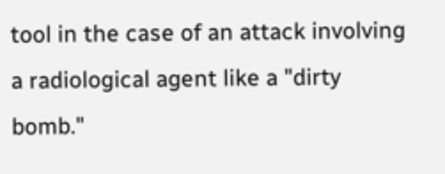tool in the case of an attack involving a radiological agent like a "dirty bomb."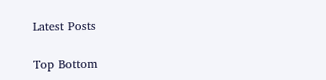Latest Posts

Top Bottom